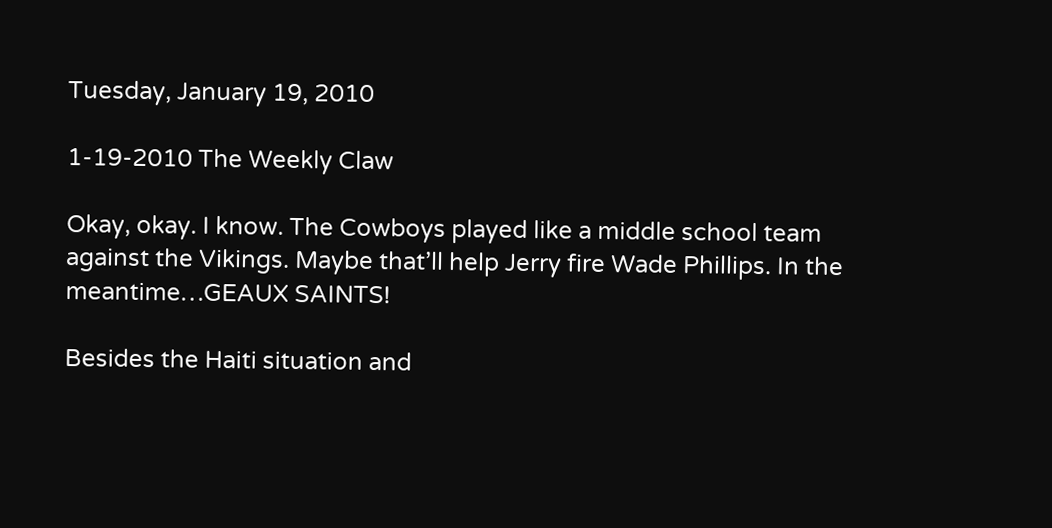Tuesday, January 19, 2010

1-19-2010 The Weekly Claw

Okay, okay. I know. The Cowboys played like a middle school team against the Vikings. Maybe that’ll help Jerry fire Wade Phillips. In the meantime…GEAUX SAINTS!

Besides the Haiti situation and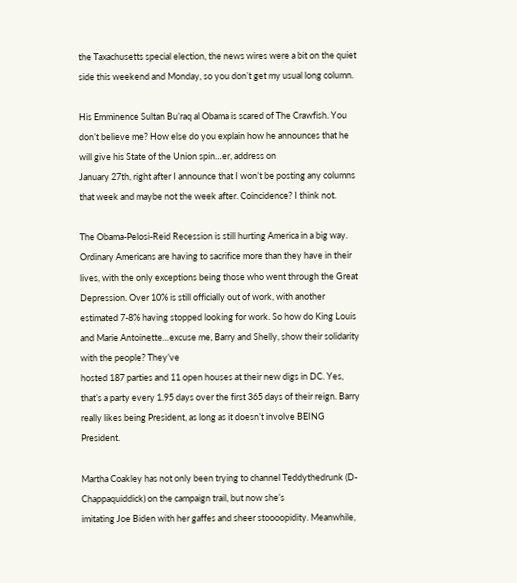the Taxachusetts special election, the news wires were a bit on the quiet side this weekend and Monday, so you don’t get my usual long column.

His Emminence Sultan Bu’raq al Obama is scared of The Crawfish. You don’t believe me? How else do you explain how he announces that he will give his State of the Union spin…er, address on
January 27th, right after I announce that I won’t be posting any columns that week and maybe not the week after. Coincidence? I think not.

The Obama-Pelosi-Reid Recession is still hurting America in a big way. Ordinary Americans are having to sacrifice more than they have in their lives, with the only exceptions being those who went through the Great Depression. Over 10% is still officially out of work, with another estimated 7-8% having stopped looking for work. So how do King Louis and Marie Antoinette…excuse me, Barry and Shelly, show their solidarity with the people? They’ve
hosted 187 parties and 11 open houses at their new digs in DC. Yes, that’s a party every 1.95 days over the first 365 days of their reign. Barry really likes being President, as long as it doesn’t involve BEING President.

Martha Coakley has not only been trying to channel Teddythedrunk (D-Chappaquiddick) on the campaign trail, but now she’s
imitating Joe Biden with her gaffes and sheer stoooopidity. Meanwhile,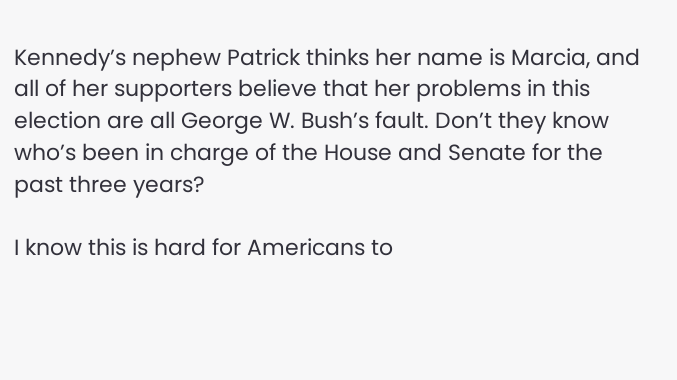Kennedy’s nephew Patrick thinks her name is Marcia, and all of her supporters believe that her problems in this election are all George W. Bush’s fault. Don’t they know who’s been in charge of the House and Senate for the past three years?

I know this is hard for Americans to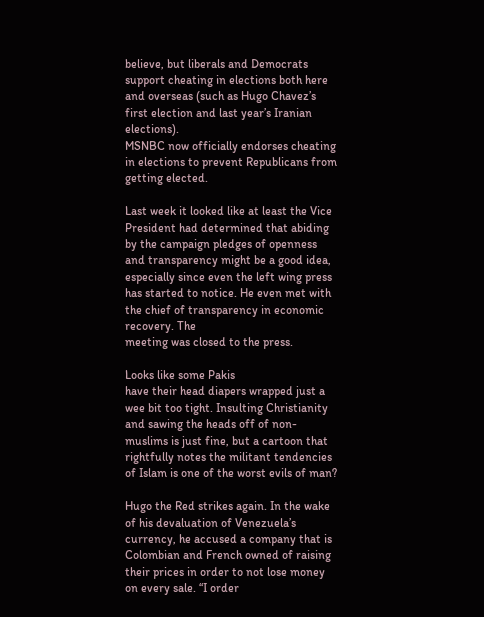believe, but liberals and Democrats support cheating in elections both here and overseas (such as Hugo Chavez’s first election and last year’s Iranian elections).
MSNBC now officially endorses cheating in elections to prevent Republicans from getting elected.

Last week it looked like at least the Vice President had determined that abiding by the campaign pledges of openness and transparency might be a good idea, especially since even the left wing press has started to notice. He even met with the chief of transparency in economic recovery. The
meeting was closed to the press.

Looks like some Pakis
have their head diapers wrapped just a wee bit too tight. Insulting Christianity and sawing the heads off of non-muslims is just fine, but a cartoon that rightfully notes the militant tendencies of Islam is one of the worst evils of man?

Hugo the Red strikes again. In the wake of his devaluation of Venezuela’s currency, he accused a company that is Colombian and French owned of raising their prices in order to not lose money on every sale. “I order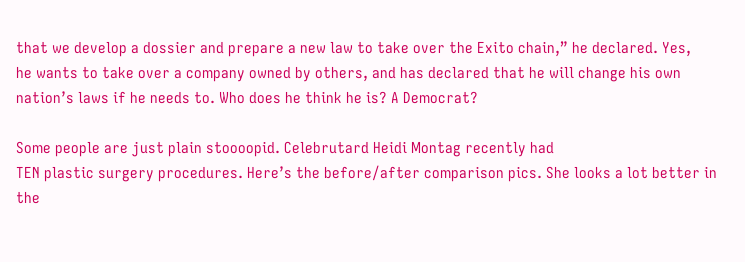that we develop a dossier and prepare a new law to take over the Exito chain,” he declared. Yes,
he wants to take over a company owned by others, and has declared that he will change his own nation’s laws if he needs to. Who does he think he is? A Democrat?

Some people are just plain stoooopid. Celebrutard Heidi Montag recently had
TEN plastic surgery procedures. Here’s the before/after comparison pics. She looks a lot better in the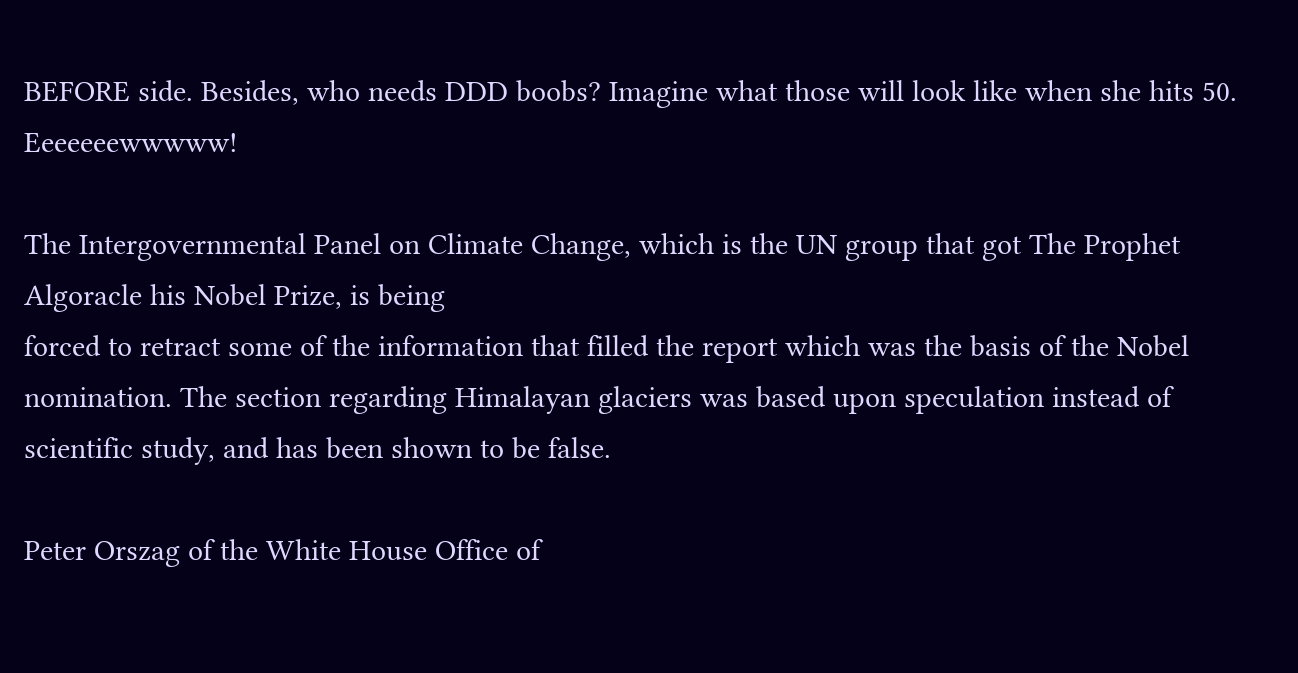BEFORE side. Besides, who needs DDD boobs? Imagine what those will look like when she hits 50. Eeeeeeewwwww!

The Intergovernmental Panel on Climate Change, which is the UN group that got The Prophet Algoracle his Nobel Prize, is being
forced to retract some of the information that filled the report which was the basis of the Nobel nomination. The section regarding Himalayan glaciers was based upon speculation instead of scientific study, and has been shown to be false.

Peter Orszag of the White House Office of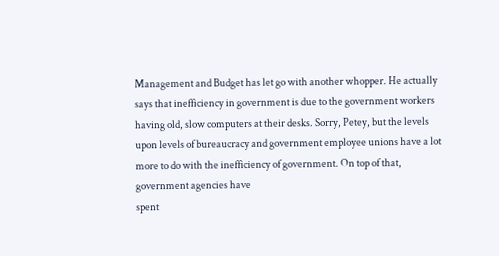Management and Budget has let go with another whopper. He actually says that inefficiency in government is due to the government workers having old, slow computers at their desks. Sorry, Petey, but the levels upon levels of bureaucracy and government employee unions have a lot more to do with the inefficiency of government. On top of that, government agencies have
spent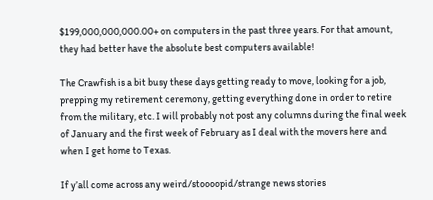$199,000,000,000.00+ on computers in the past three years. For that amount, they had better have the absolute best computers available!

The Crawfish is a bit busy these days getting ready to move, looking for a job, prepping my retirement ceremony, getting everything done in order to retire from the military, etc. I will probably not post any columns during the final week of January and the first week of February as I deal with the movers here and when I get home to Texas.

If y’all come across any weird/stoooopid/strange news stories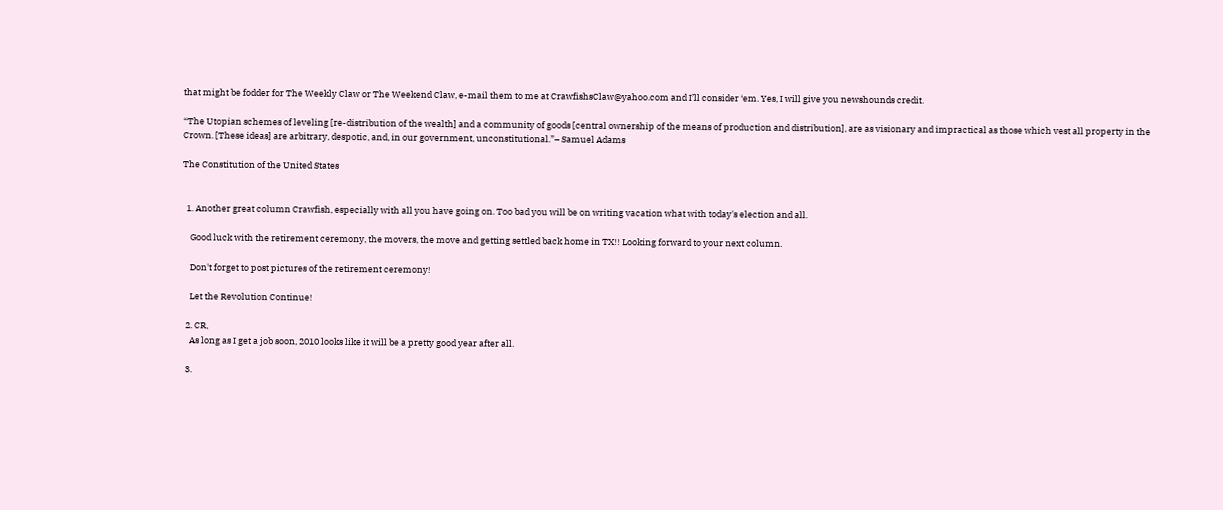that might be fodder for The Weekly Claw or The Weekend Claw, e-mail them to me at CrawfishsClaw@yahoo.com and I’ll consider ‘em. Yes, I will give you newshounds credit.

“The Utopian schemes of leveling [re-distribution of the wealth] and a community of goods [central ownership of the means of production and distribution], are as visionary and impractical as those which vest all property in the Crown. [These ideas] are arbitrary, despotic, and, in our government, unconstitutional.”– Samuel Adams

The Constitution of the United States


  1. Another great column Crawfish, especially with all you have going on. Too bad you will be on writing vacation what with today's election and all.

    Good luck with the retirement ceremony, the movers, the move and getting settled back home in TX!! Looking forward to your next column.

    Don't forget to post pictures of the retirement ceremony!

    Let the Revolution Continue!

  2. CR,
    As long as I get a job soon, 2010 looks like it will be a pretty good year after all.

  3.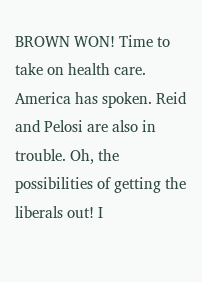BROWN WON! Time to take on health care. America has spoken. Reid and Pelosi are also in trouble. Oh, the possibilities of getting the liberals out! I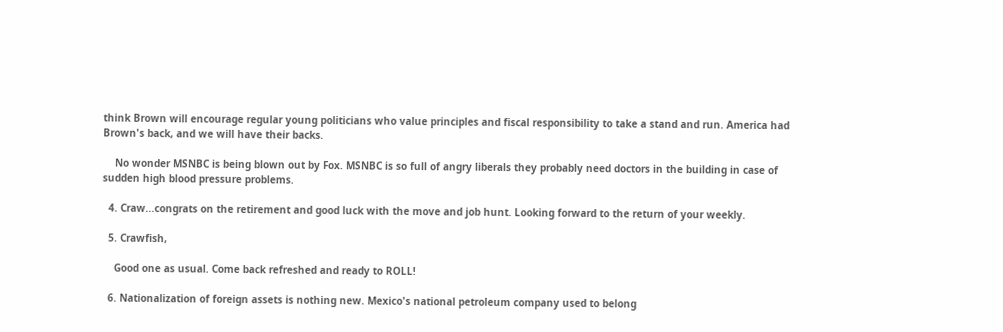think Brown will encourage regular young politicians who value principles and fiscal responsibility to take a stand and run. America had Brown's back, and we will have their backs.

    No wonder MSNBC is being blown out by Fox. MSNBC is so full of angry liberals they probably need doctors in the building in case of sudden high blood pressure problems.

  4. Craw...congrats on the retirement and good luck with the move and job hunt. Looking forward to the return of your weekly.

  5. Crawfish,

    Good one as usual. Come back refreshed and ready to ROLL!

  6. Nationalization of foreign assets is nothing new. Mexico's national petroleum company used to belong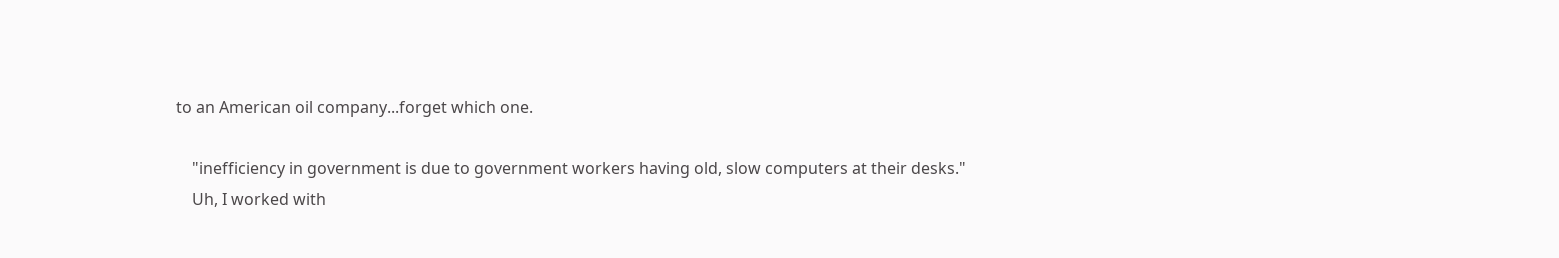to an American oil company...forget which one.

    "inefficiency in government is due to government workers having old, slow computers at their desks."
    Uh, I worked with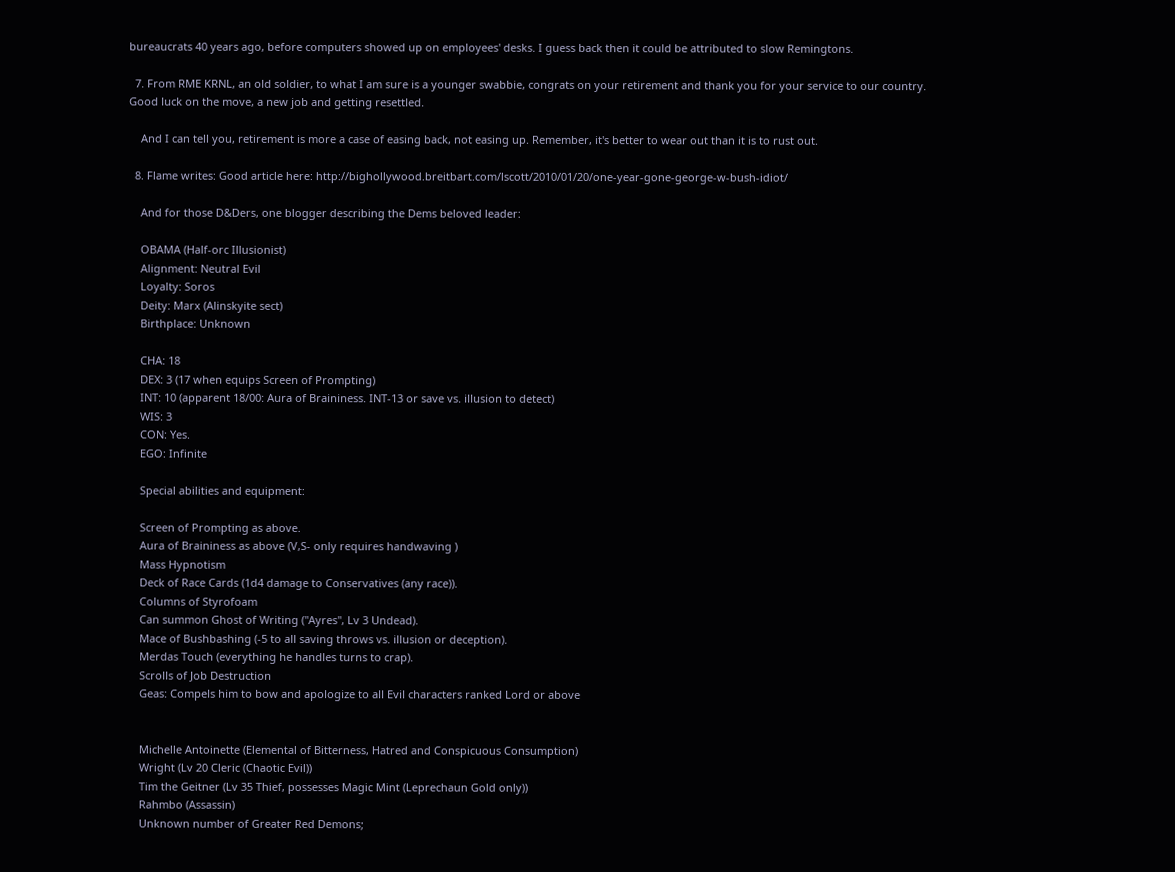bureaucrats 40 years ago, before computers showed up on employees' desks. I guess back then it could be attributed to slow Remingtons.

  7. From RME KRNL, an old soldier, to what I am sure is a younger swabbie, congrats on your retirement and thank you for your service to our country. Good luck on the move, a new job and getting resettled.

    And I can tell you, retirement is more a case of easing back, not easing up. Remember, it's better to wear out than it is to rust out.

  8. Flame writes: Good article here: http://bighollywood.breitbart.com/lscott/2010/01/20/one-year-gone-george-w-bush-idiot/

    And for those D&Ders, one blogger describing the Dems beloved leader:

    OBAMA (Half-orc Illusionist)
    Alignment: Neutral Evil
    Loyalty: Soros
    Deity: Marx (Alinskyite sect)
    Birthplace: Unknown

    CHA: 18
    DEX: 3 (17 when equips Screen of Prompting)
    INT: 10 (apparent 18/00: Aura of Braininess. INT-13 or save vs. illusion to detect)
    WIS: 3
    CON: Yes.
    EGO: Infinite

    Special abilities and equipment:

    Screen of Prompting as above.
    Aura of Braininess as above (V,S- only requires handwaving )
    Mass Hypnotism
    Deck of Race Cards (1d4 damage to Conservatives (any race)).
    Columns of Styrofoam
    Can summon Ghost of Writing ("Ayres", Lv 3 Undead).
    Mace of Bushbashing (-5 to all saving throws vs. illusion or deception).
    Merdas Touch (everything he handles turns to crap).
    Scrolls of Job Destruction
    Geas: Compels him to bow and apologize to all Evil characters ranked Lord or above


    Michelle Antoinette (Elemental of Bitterness, Hatred and Conspicuous Consumption)
    Wright (Lv 20 Cleric (Chaotic Evil))
    Tim the Geitner (Lv 35 Thief, possesses Magic Mint (Leprechaun Gold only))
    Rahmbo (Assassin)
    Unknown number of Greater Red Demons;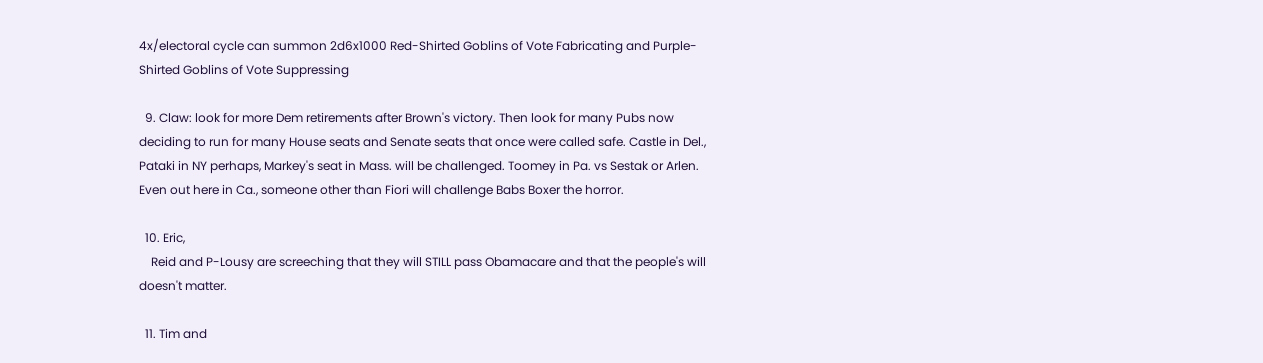4x/electoral cycle can summon 2d6x1000 Red-Shirted Goblins of Vote Fabricating and Purple-Shirted Goblins of Vote Suppressing

  9. Claw: look for more Dem retirements after Brown's victory. Then look for many Pubs now deciding to run for many House seats and Senate seats that once were called safe. Castle in Del., Pataki in NY perhaps, Markey's seat in Mass. will be challenged. Toomey in Pa. vs Sestak or Arlen. Even out here in Ca., someone other than Fiori will challenge Babs Boxer the horror.

  10. Eric,
    Reid and P-Lousy are screeching that they will STILL pass Obamacare and that the people's will doesn't matter.

  11. Tim and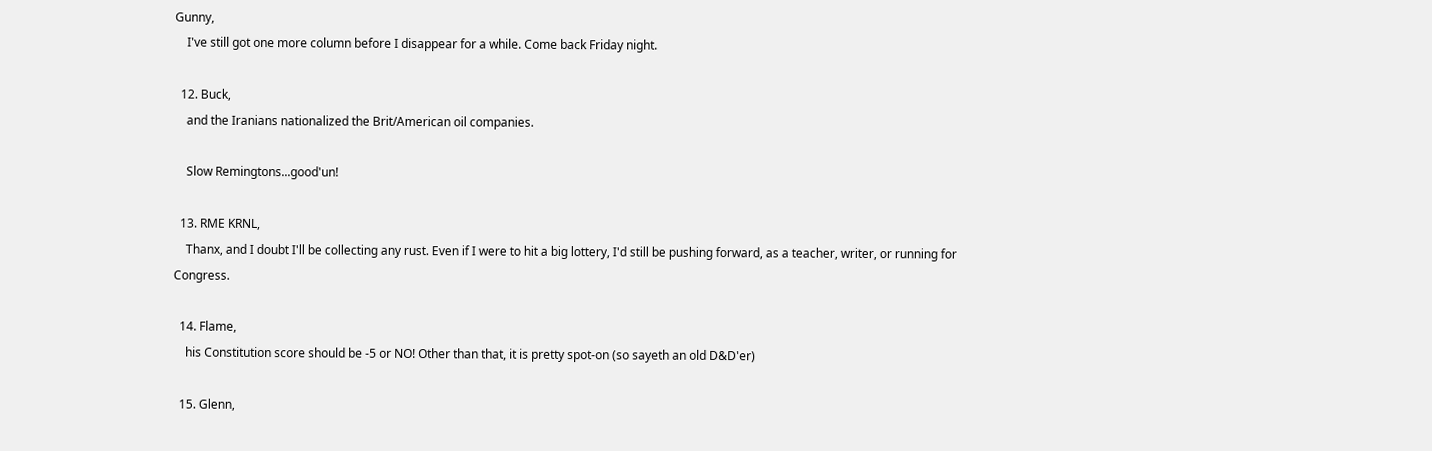Gunny,
    I've still got one more column before I disappear for a while. Come back Friday night.

  12. Buck,
    and the Iranians nationalized the Brit/American oil companies.

    Slow Remingtons...good'un!

  13. RME KRNL,
    Thanx, and I doubt I'll be collecting any rust. Even if I were to hit a big lottery, I'd still be pushing forward, as a teacher, writer, or running for Congress.

  14. Flame,
    his Constitution score should be -5 or NO! Other than that, it is pretty spot-on (so sayeth an old D&D'er)

  15. Glenn,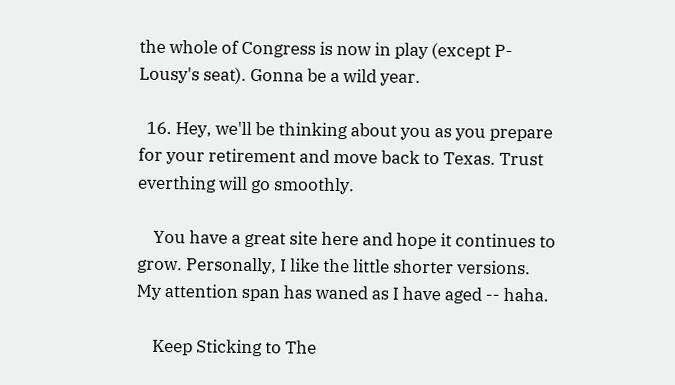the whole of Congress is now in play (except P-Lousy's seat). Gonna be a wild year.

  16. Hey, we'll be thinking about you as you prepare for your retirement and move back to Texas. Trust everthing will go smoothly.

    You have a great site here and hope it continues to grow. Personally, I like the little shorter versions. My attention span has waned as I have aged -- haha.

    Keep Sticking to The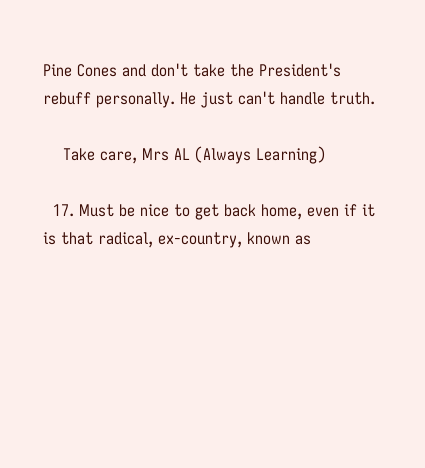Pine Cones and don't take the President's rebuff personally. He just can't handle truth.

    Take care, Mrs AL (Always Learning)

  17. Must be nice to get back home, even if it is that radical, ex-country, known as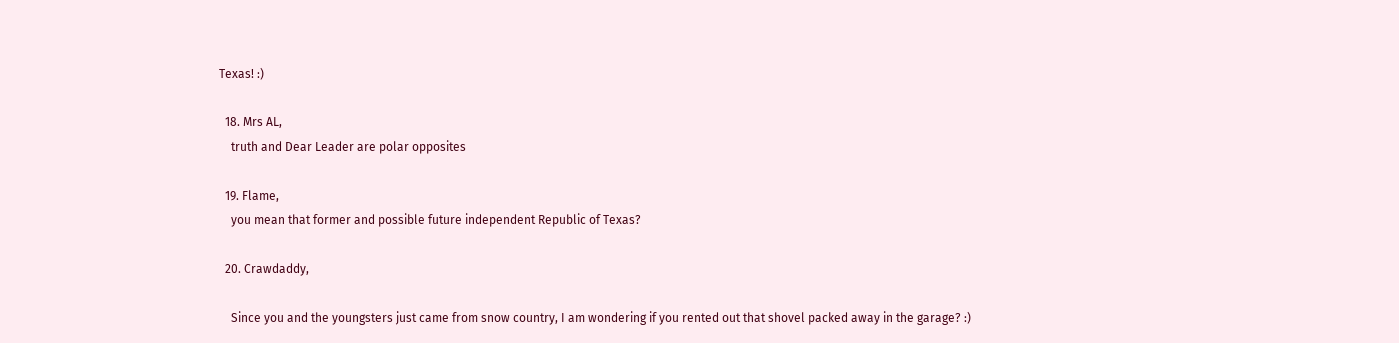Texas! :)

  18. Mrs AL,
    truth and Dear Leader are polar opposites

  19. Flame,
    you mean that former and possible future independent Republic of Texas?

  20. Crawdaddy,

    Since you and the youngsters just came from snow country, I am wondering if you rented out that shovel packed away in the garage? :)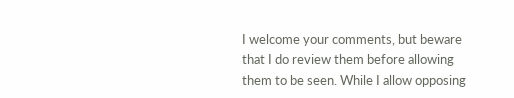I welcome your comments, but beware that I do review them before allowing them to be seen. While I allow opposing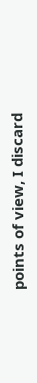points of view, I discard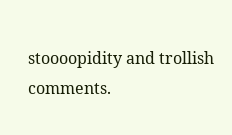stoooopidity and trollish comments.